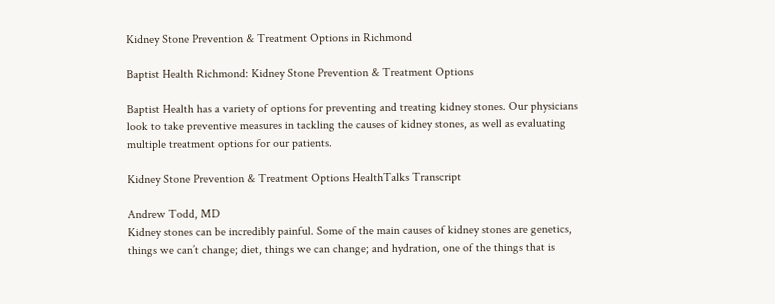Kidney Stone Prevention & Treatment Options in Richmond

Baptist Health Richmond: Kidney Stone Prevention & Treatment Options

Baptist Health has a variety of options for preventing and treating kidney stones. Our physicians look to take preventive measures in tackling the causes of kidney stones, as well as evaluating multiple treatment options for our patients.

Kidney Stone Prevention & Treatment Options HealthTalks Transcript

Andrew Todd, MD
Kidney stones can be incredibly painful. Some of the main causes of kidney stones are genetics, things we can’t change; diet, things we can change; and hydration, one of the things that is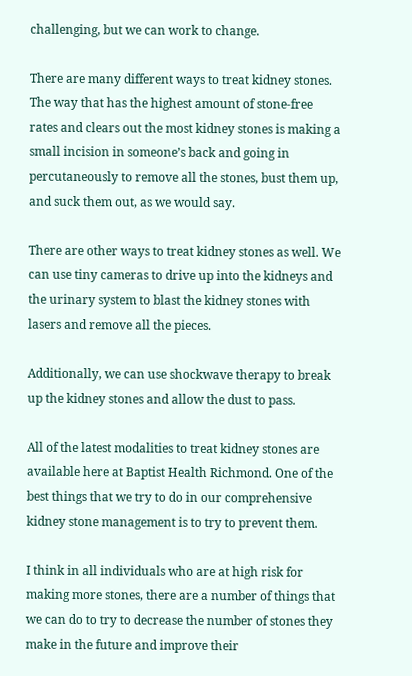challenging, but we can work to change.

There are many different ways to treat kidney stones. The way that has the highest amount of stone-free rates and clears out the most kidney stones is making a small incision in someone’s back and going in percutaneously to remove all the stones, bust them up, and suck them out, as we would say.

There are other ways to treat kidney stones as well. We can use tiny cameras to drive up into the kidneys and the urinary system to blast the kidney stones with lasers and remove all the pieces.

Additionally, we can use shockwave therapy to break up the kidney stones and allow the dust to pass.

All of the latest modalities to treat kidney stones are available here at Baptist Health Richmond. One of the best things that we try to do in our comprehensive kidney stone management is to try to prevent them.

I think in all individuals who are at high risk for making more stones, there are a number of things that we can do to try to decrease the number of stones they make in the future and improve their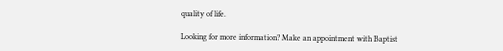quality of life.

Looking for more information? Make an appointment with Baptist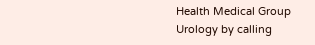Health Medical Group Urology by calling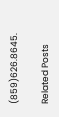(859)626.8645.

Related Posts